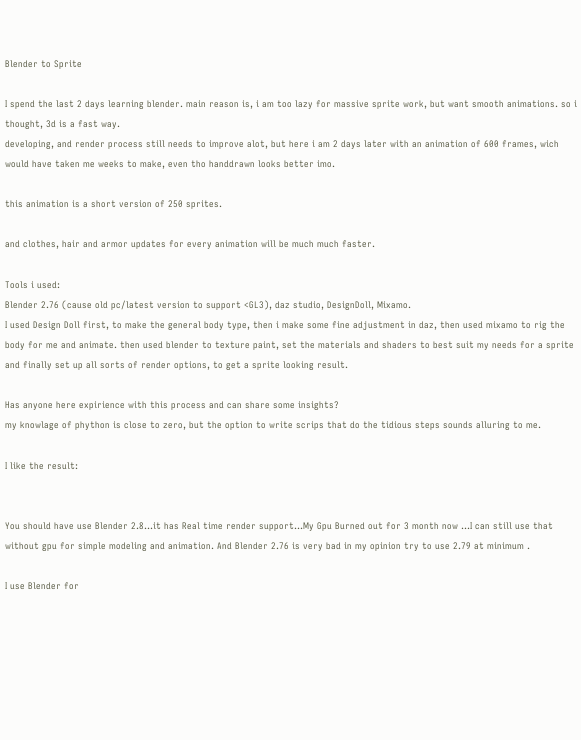Blender to Sprite

I spend the last 2 days learning blender. main reason is, i am too lazy for massive sprite work, but want smooth animations. so i thought, 3d is a fast way.
developing, and render process still needs to improve alot, but here i am 2 days later with an animation of 600 frames, wich would have taken me weeks to make, even tho handdrawn looks better imo.

this animation is a short version of 250 sprites.

and clothes, hair and armor updates for every animation will be much much faster.

Tools i used:
Blender 2.76 (cause old pc/latest version to support <GL3), daz studio, DesignDoll, Mixamo.
I used Design Doll first, to make the general body type, then i make some fine adjustment in daz, then used mixamo to rig the body for me and animate. then used blender to texture paint, set the materials and shaders to best suit my needs for a sprite and finally set up all sorts of render options, to get a sprite looking result.

Has anyone here expirience with this process and can share some insights?
my knowlage of phython is close to zero, but the option to write scrips that do the tidious steps sounds alluring to me.

I like the result:


You should have use Blender 2.8…it has Real time render support…My Gpu Burned out for 3 month now …I can still use that without gpu for simple modeling and animation. And Blender 2.76 is very bad in my opinion try to use 2.79 at minimum .

I use Blender for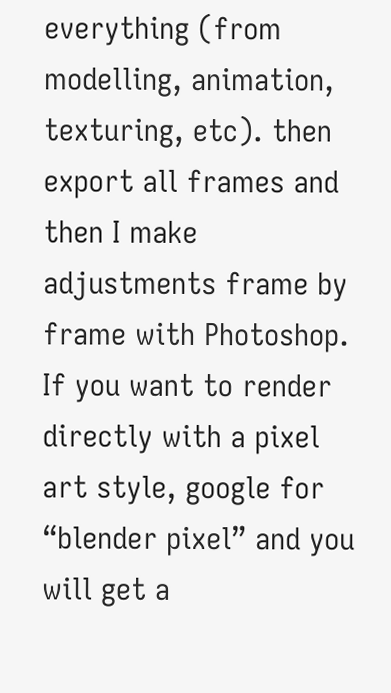everything (from modelling, animation, texturing, etc). then export all frames and then I make adjustments frame by frame with Photoshop.
If you want to render directly with a pixel art style, google for “blender pixel” and you will get a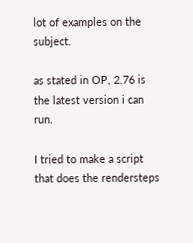lot of examples on the subject.

as stated in OP, 2.76 is the latest version i can run.

I tried to make a script that does the rendersteps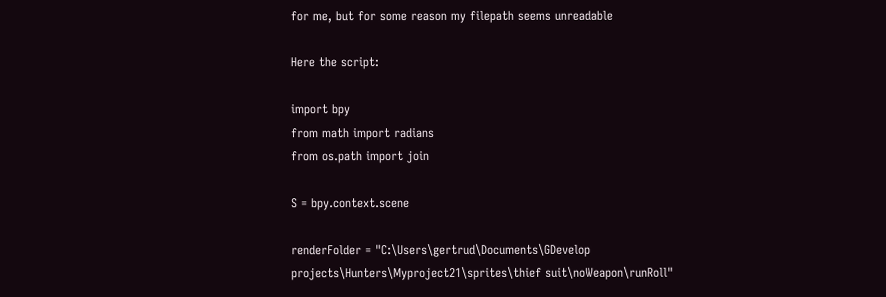for me, but for some reason my filepath seems unreadable

Here the script:

import bpy
from math import radians
from os.path import join

S = bpy.context.scene

renderFolder = "C:\Users\gertrud\Documents\GDevelop projects\Hunters\Myproject21\sprites\thief suit\noWeapon\runRoll"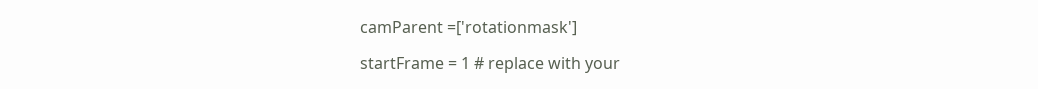camParent =['rotationmask']

startFrame = 1 # replace with your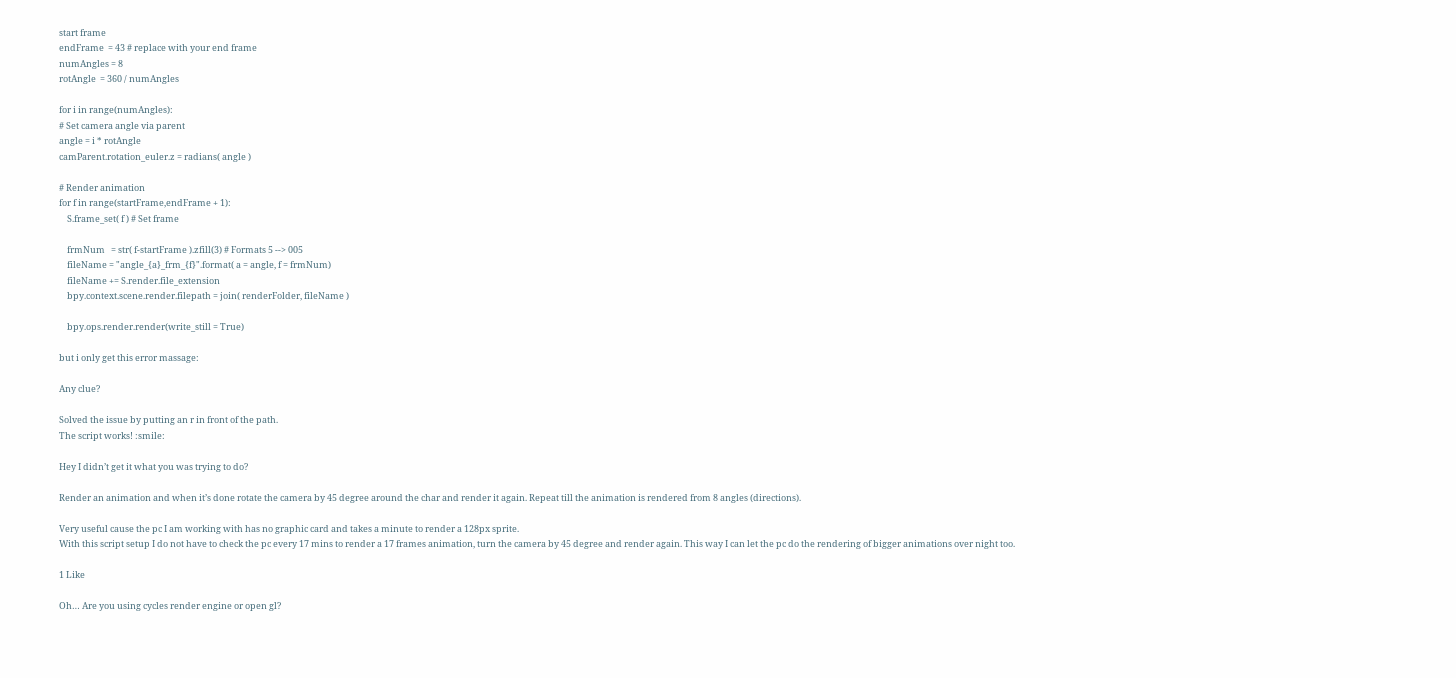start frame
endFrame  = 43 # replace with your end frame
numAngles = 8
rotAngle  = 360 / numAngles

for i in range(numAngles):
# Set camera angle via parent
angle = i * rotAngle
camParent.rotation_euler.z = radians( angle )

# Render animation
for f in range(startFrame,endFrame + 1):
    S.frame_set( f ) # Set frame

    frmNum   = str( f-startFrame ).zfill(3) # Formats 5 --> 005
    fileName = "angle_{a}_frm_{f}".format( a = angle, f = frmNum)
    fileName += S.render.file_extension
    bpy.context.scene.render.filepath = join( renderFolder, fileName )

    bpy.ops.render.render(write_still = True)

but i only get this error massage:

Any clue?

Solved the issue by putting an r in front of the path.
The script works! :smile:

Hey I didn’t get it what you was trying to do?

Render an animation and when it’s done rotate the camera by 45 degree around the char and render it again. Repeat till the animation is rendered from 8 angles (directions).

Very useful cause the pc I am working with has no graphic card and takes a minute to render a 128px sprite.
With this script setup I do not have to check the pc every 17 mins to render a 17 frames animation, turn the camera by 45 degree and render again. This way I can let the pc do the rendering of bigger animations over night too.

1 Like

Oh… Are you using cycles render engine or open gl?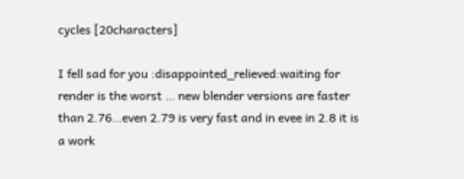cycles [20characters]

I fell sad for you :disappointed_relieved:waiting for render is the worst … new blender versions are faster than 2.76…even 2.79 is very fast and in evee in 2.8 it is a work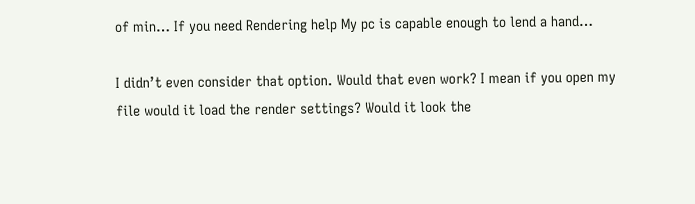of min… If you need Rendering help My pc is capable enough to lend a hand…

I didn’t even consider that option. Would that even work? I mean if you open my file would it load the render settings? Would it look the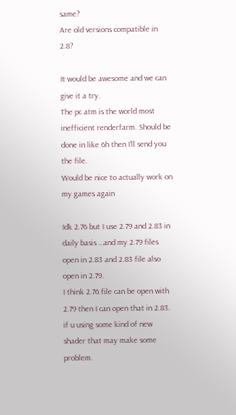same?
Are old versions compatible in 2.8?

It would be awesome and we can give it a try.
The pc atm is the world most inefficient renderfarm. Should be done in like 6h then I’ll send you the file.
Would be nice to actually work on my games again

Idk 2.76 but I use 2.79 and 2.83 in daily basis …and my 2.79 files open in 2.83 and 2.83 file also open in 2.79.
I think 2.76 file can be open with 2.79 then I can open that in 2.83.
if u using some kind of new shader that may make some problem.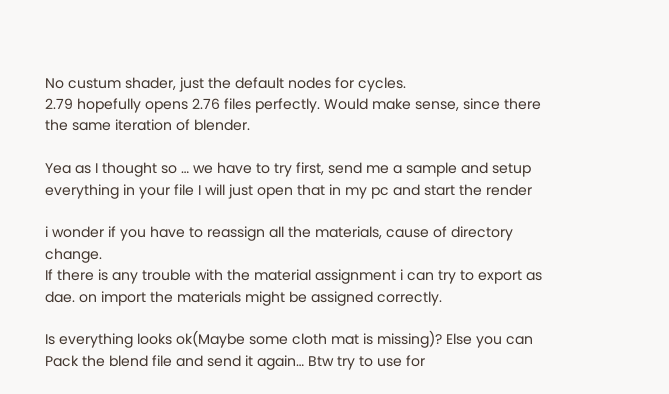No custum shader, just the default nodes for cycles.
2.79 hopefully opens 2.76 files perfectly. Would make sense, since there the same iteration of blender.

Yea as I thought so … we have to try first, send me a sample and setup everything in your file I will just open that in my pc and start the render

i wonder if you have to reassign all the materials, cause of directory change.
If there is any trouble with the material assignment i can try to export as dae. on import the materials might be assigned correctly.

Is everything looks ok(Maybe some cloth mat is missing)? Else you can Pack the blend file and send it again… Btw try to use for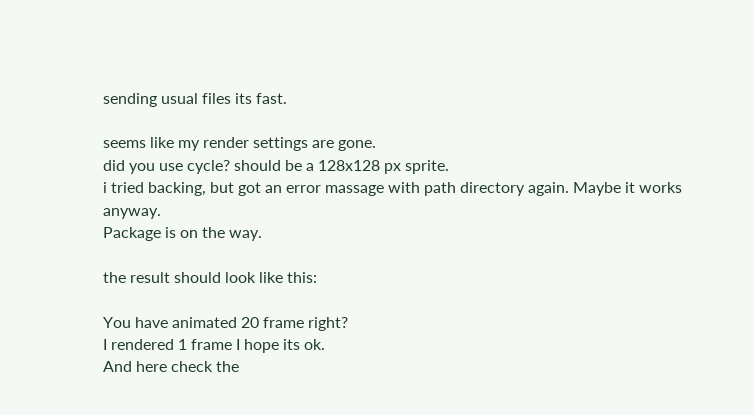sending usual files its fast.

seems like my render settings are gone.
did you use cycle? should be a 128x128 px sprite.
i tried backing, but got an error massage with path directory again. Maybe it works anyway.
Package is on the way.

the result should look like this:

You have animated 20 frame right?
I rendered 1 frame I hope its ok.
And here check the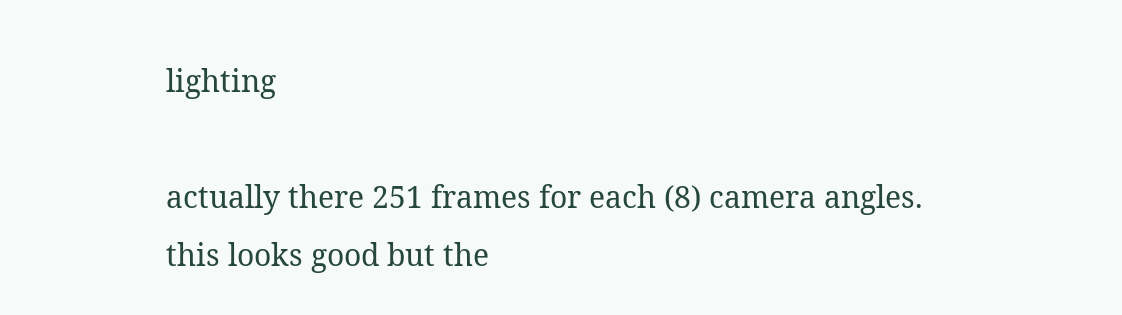lighting

actually there 251 frames for each (8) camera angles.
this looks good but the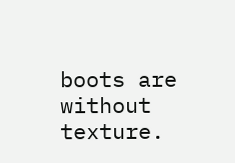boots are without texture.